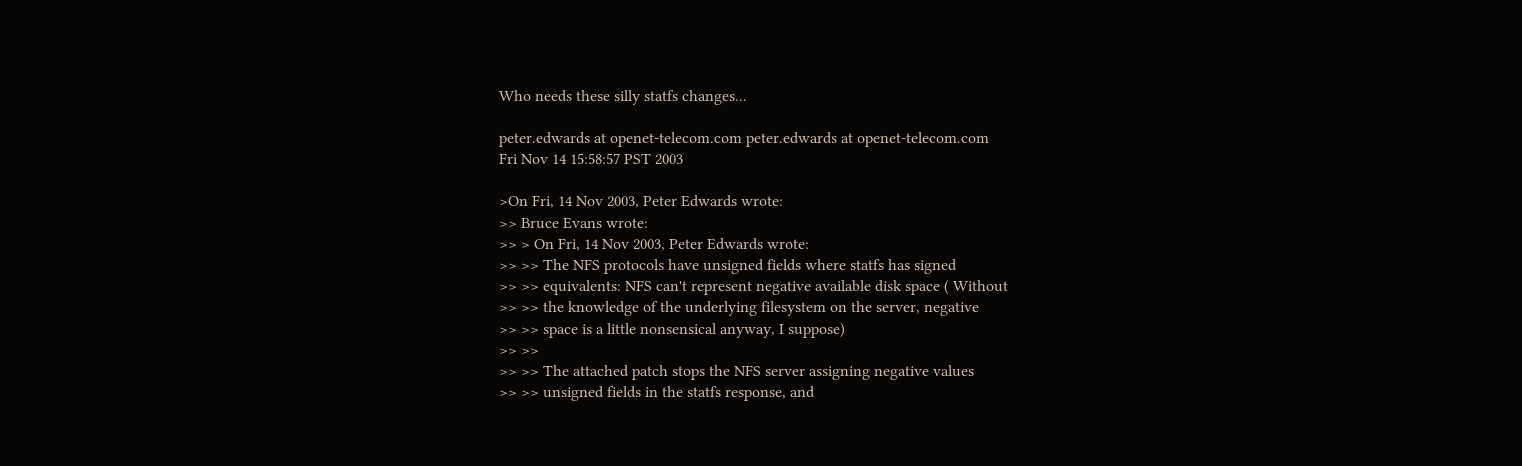Who needs these silly statfs changes...

peter.edwards at openet-telecom.com peter.edwards at openet-telecom.com
Fri Nov 14 15:58:57 PST 2003

>On Fri, 14 Nov 2003, Peter Edwards wrote:
>> Bruce Evans wrote:
>> > On Fri, 14 Nov 2003, Peter Edwards wrote:
>> >> The NFS protocols have unsigned fields where statfs has signed
>> >> equivalents: NFS can't represent negative available disk space ( Without
>> >> the knowledge of the underlying filesystem on the server, negative
>> >> space is a little nonsensical anyway, I suppose)
>> >>
>> >> The attached patch stops the NFS server assigning negative values
>> >> unsigned fields in the statfs response, and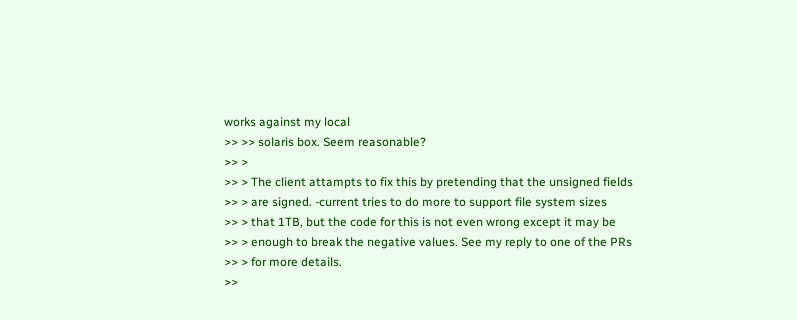works against my local
>> >> solaris box. Seem reasonable?
>> >
>> > The client attampts to fix this by pretending that the unsigned fields
>> > are signed. -current tries to do more to support file system sizes
>> > that 1TB, but the code for this is not even wrong except it may be
>> > enough to break the negative values. See my reply to one of the PRs
>> > for more details.
>>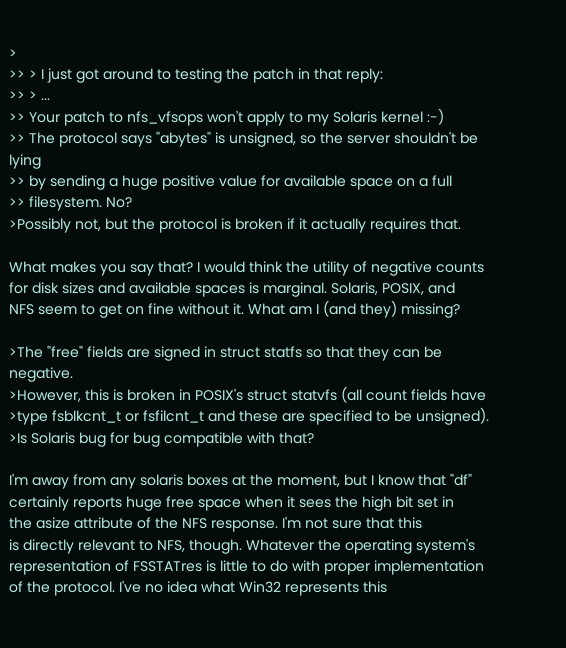>
>> > I just got around to testing the patch in that reply:
>> > ...
>> Your patch to nfs_vfsops won't apply to my Solaris kernel :-)
>> The protocol says "abytes" is unsigned, so the server shouldn't be lying
>> by sending a huge positive value for available space on a full
>> filesystem. No?
>Possibly not, but the protocol is broken if it actually requires that.

What makes you say that? I would think the utility of negative counts
for disk sizes and available spaces is marginal. Solaris, POSIX, and
NFS seem to get on fine without it. What am I (and they) missing?

>The "free" fields are signed in struct statfs so that they can be negative.
>However, this is broken in POSIX's struct statvfs (all count fields have
>type fsblkcnt_t or fsfilcnt_t and these are specified to be unsigned).
>Is Solaris bug for bug compatible with that?

I'm away from any solaris boxes at the moment, but I know that "df"
certainly reports huge free space when it sees the high bit set in
the asize attribute of the NFS response. I'm not sure that this
is directly relevant to NFS, though. Whatever the operating system's
representation of FSSTATres is little to do with proper implementation
of the protocol. I've no idea what Win32 represents this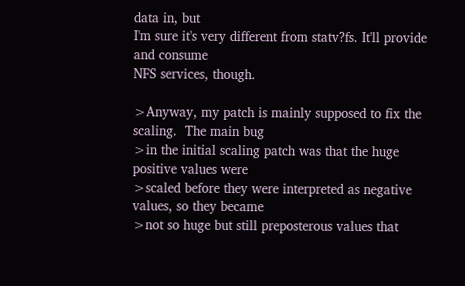data in, but
I'm sure it's very different from statv?fs. It'll provide and consume
NFS services, though.

>Anyway, my patch is mainly supposed to fix the scaling.  The main bug
>in the initial scaling patch was that the huge positive values were
>scaled before they were interpreted as negative values, so they became
>not so huge but still preposterous values that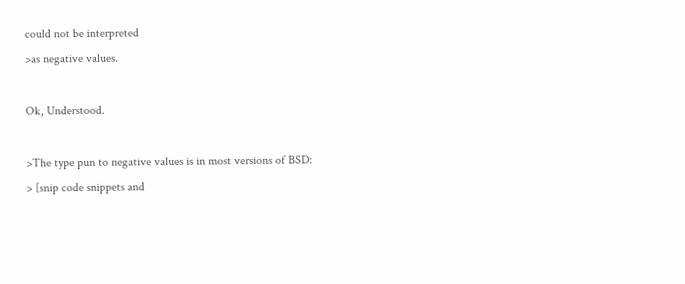could not be interpreted
>as negative values.

Ok, Understood.

>The type pun to negative values is in most versions of BSD:
> [snip code snippets and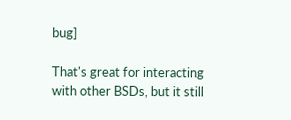bug]

That's great for interacting with other BSDs, but it still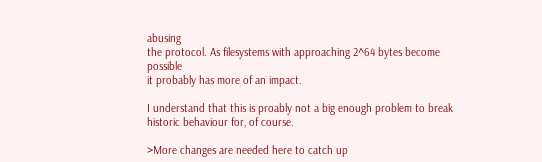abusing
the protocol. As filesystems with approaching 2^64 bytes become possible
it probably has more of an impact.

I understand that this is proably not a big enough problem to break
historic behaviour for, of course.

>More changes are needed here to catch up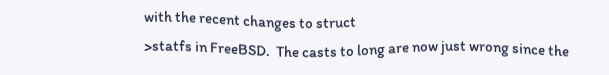with the recent changes to struct
>statfs in FreeBSD.  The casts to long are now just wrong since the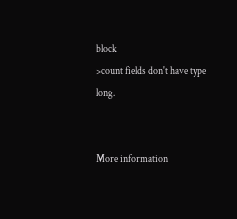block
>count fields don't have type long.


More information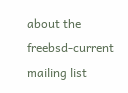about the freebsd-current mailing list